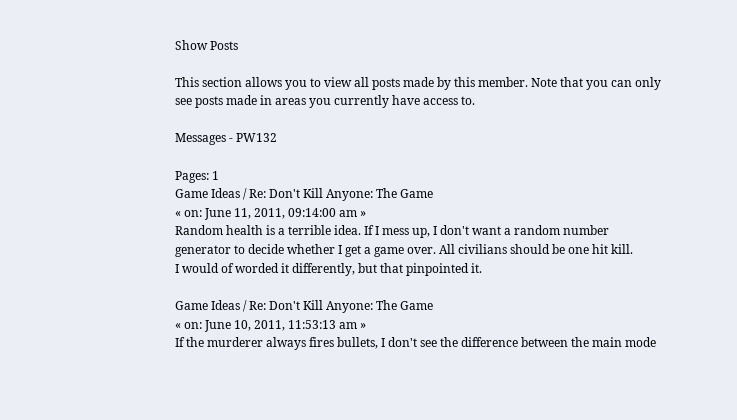Show Posts

This section allows you to view all posts made by this member. Note that you can only see posts made in areas you currently have access to.

Messages - PW132

Pages: 1
Game Ideas / Re: Don't Kill Anyone: The Game
« on: June 11, 2011, 09:14:00 am »
Random health is a terrible idea. If I mess up, I don't want a random number generator to decide whether I get a game over. All civilians should be one hit kill.
I would of worded it differently, but that pinpointed it.

Game Ideas / Re: Don't Kill Anyone: The Game
« on: June 10, 2011, 11:53:13 am »
If the murderer always fires bullets, I don't see the difference between the main mode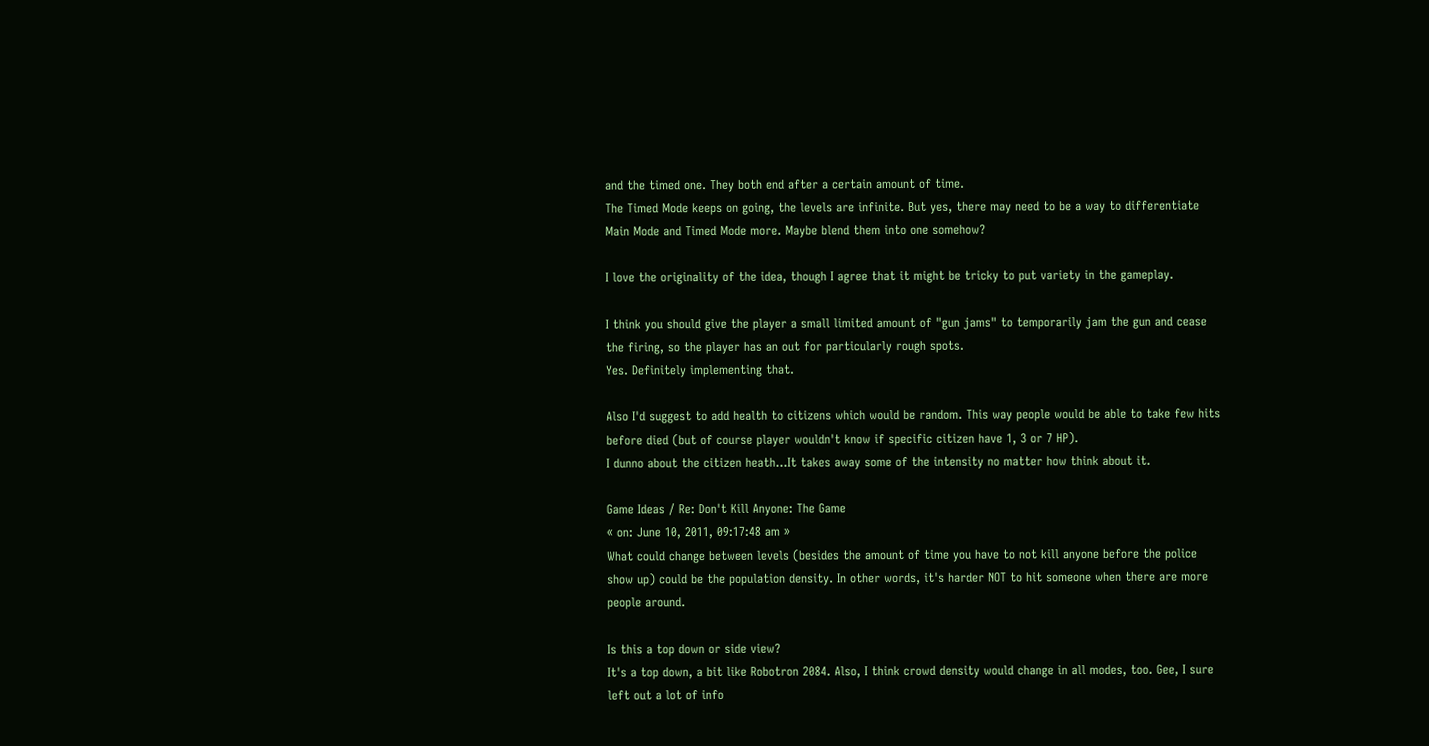and the timed one. They both end after a certain amount of time.
The Timed Mode keeps on going, the levels are infinite. But yes, there may need to be a way to differentiate Main Mode and Timed Mode more. Maybe blend them into one somehow?

I love the originality of the idea, though I agree that it might be tricky to put variety in the gameplay.

I think you should give the player a small limited amount of "gun jams" to temporarily jam the gun and cease the firing, so the player has an out for particularly rough spots.
Yes. Definitely implementing that.

Also I'd suggest to add health to citizens which would be random. This way people would be able to take few hits before died (but of course player wouldn't know if specific citizen have 1, 3 or 7 HP).
I dunno about the citizen heath...It takes away some of the intensity no matter how think about it.

Game Ideas / Re: Don't Kill Anyone: The Game
« on: June 10, 2011, 09:17:48 am »
What could change between levels (besides the amount of time you have to not kill anyone before the police show up) could be the population density. In other words, it's harder NOT to hit someone when there are more people around.

Is this a top down or side view?
It's a top down, a bit like Robotron 2084. Also, I think crowd density would change in all modes, too. Gee, I sure left out a lot of info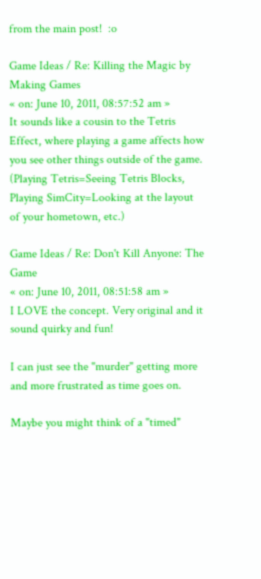from the main post!  :o

Game Ideas / Re: Killing the Magic by Making Games
« on: June 10, 2011, 08:57:52 am »
It sounds like a cousin to the Tetris Effect, where playing a game affects how you see other things outside of the game. (Playing Tetris=Seeing Tetris Blocks, Playing SimCity=Looking at the layout of your hometown, etc.)

Game Ideas / Re: Don't Kill Anyone: The Game
« on: June 10, 2011, 08:51:58 am »
I LOVE the concept. Very original and it sound quirky and fun!

I can just see the "murder" getting more and more frustrated as time goes on.

Maybe you might think of a "timed"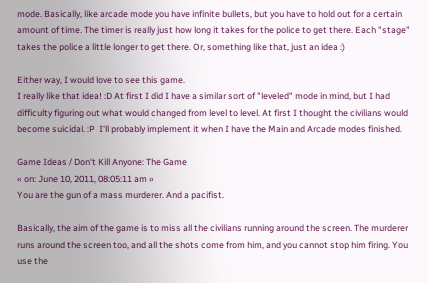mode. Basically, like arcade mode you have infinite bullets, but you have to hold out for a certain amount of time. The timer is really just how long it takes for the police to get there. Each "stage" takes the police a little longer to get there. Or, something like that, just an idea :)

Either way, I would love to see this game.
I really like that idea! :D At first I did I have a similar sort of "leveled" mode in mind, but I had difficulty figuring out what would changed from level to level. At first I thought the civilians would become suicidal. :P  I'll probably implement it when I have the Main and Arcade modes finished.

Game Ideas / Don't Kill Anyone: The Game
« on: June 10, 2011, 08:05:11 am »
You are the gun of a mass murderer. And a pacifist.

Basically, the aim of the game is to miss all the civilians running around the screen. The murderer runs around the screen too, and all the shots come from him, and you cannot stop him firing. You use the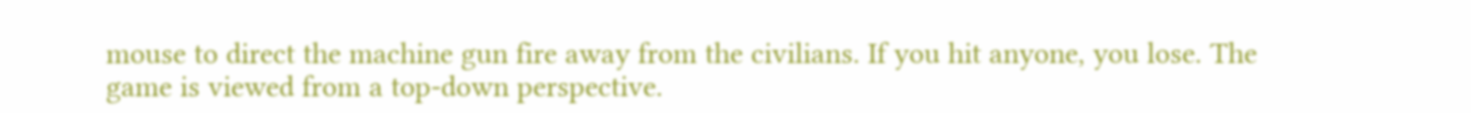mouse to direct the machine gun fire away from the civilians. If you hit anyone, you lose. The game is viewed from a top-down perspective.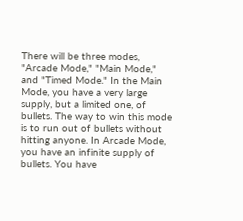There will be three modes, "Arcade Mode," "Main Mode," and "Timed Mode." In the Main Mode, you have a very large supply, but a limited one, of bullets. The way to win this mode is to run out of bullets without hitting anyone. In Arcade Mode, you have an infinite supply of bullets. You have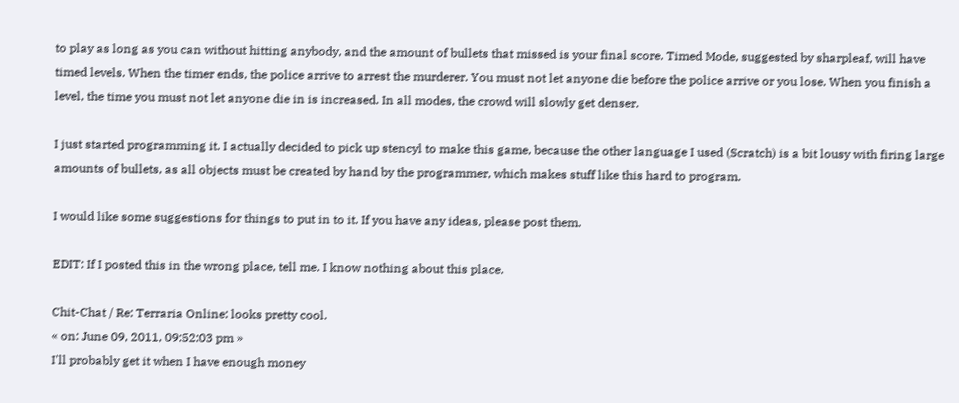to play as long as you can without hitting anybody, and the amount of bullets that missed is your final score. Timed Mode, suggested by sharpleaf, will have timed levels. When the timer ends, the police arrive to arrest the murderer. You must not let anyone die before the police arrive or you lose. When you finish a level, the time you must not let anyone die in is increased. In all modes, the crowd will slowly get denser.

I just started programming it. I actually decided to pick up stencyl to make this game, because the other language I used (Scratch) is a bit lousy with firing large amounts of bullets, as all objects must be created by hand by the programmer, which makes stuff like this hard to program.

I would like some suggestions for things to put in to it. If you have any ideas, please post them.

EDIT: If I posted this in the wrong place, tell me. I know nothing about this place.

Chit-Chat / Re: Terraria Online: looks pretty cool.
« on: June 09, 2011, 09:52:03 pm »
I'll probably get it when I have enough money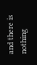and there is nothing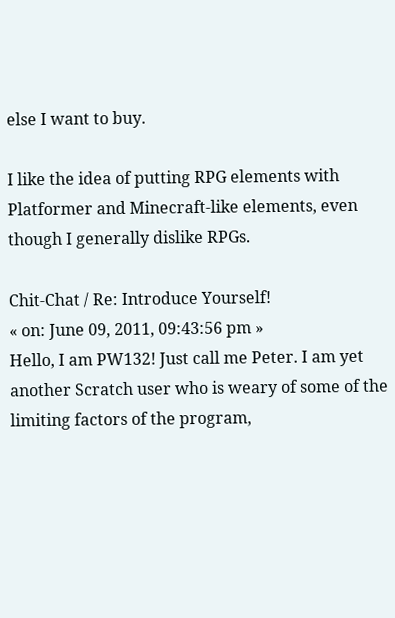else I want to buy.

I like the idea of putting RPG elements with Platformer and Minecraft-like elements, even though I generally dislike RPGs.

Chit-Chat / Re: Introduce Yourself!
« on: June 09, 2011, 09:43:56 pm »
Hello, I am PW132! Just call me Peter. I am yet another Scratch user who is weary of some of the limiting factors of the program,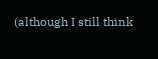(although I still think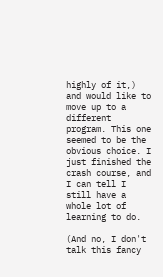highly of it,) and would like to move up to a different program. This one seemed to be the obvious choice. I just finished the crash course, and I can tell I still have a whole lot of learning to do.

(And no, I don't talk this fancy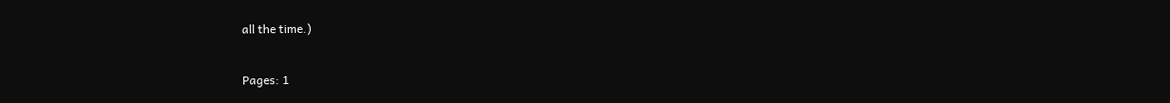all the time.)

Pages: 1